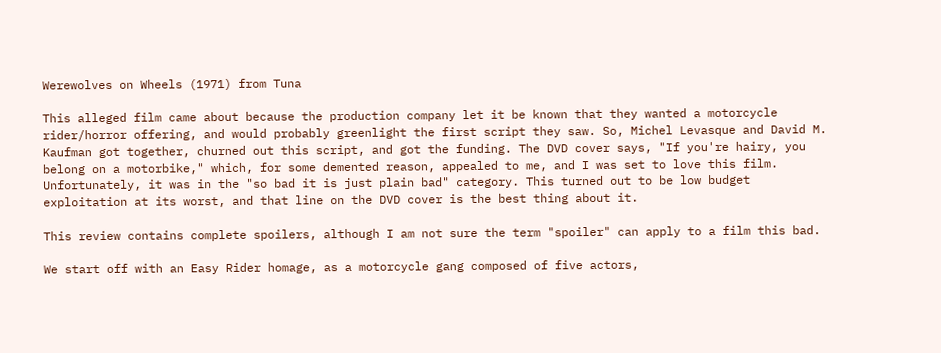Werewolves on Wheels (1971) from Tuna

This alleged film came about because the production company let it be known that they wanted a motorcycle rider/horror offering, and would probably greenlight the first script they saw. So, Michel Levasque and David M. Kaufman got together, churned out this script, and got the funding. The DVD cover says, "If you're hairy, you belong on a motorbike," which, for some demented reason, appealed to me, and I was set to love this film. Unfortunately, it was in the "so bad it is just plain bad" category. This turned out to be low budget exploitation at its worst, and that line on the DVD cover is the best thing about it.

This review contains complete spoilers, although I am not sure the term "spoiler" can apply to a film this bad.

We start off with an Easy Rider homage, as a motorcycle gang composed of five actors,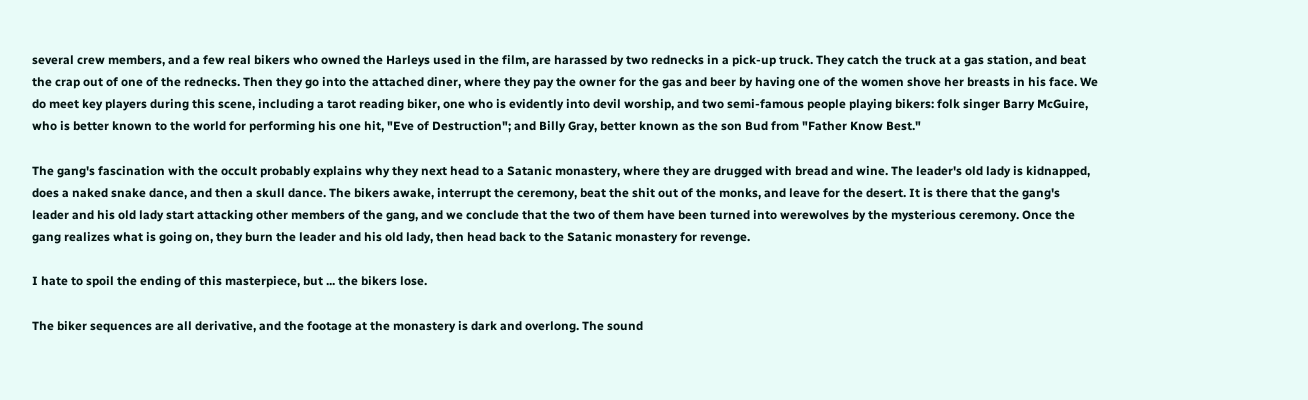several crew members, and a few real bikers who owned the Harleys used in the film, are harassed by two rednecks in a pick-up truck. They catch the truck at a gas station, and beat the crap out of one of the rednecks. Then they go into the attached diner, where they pay the owner for the gas and beer by having one of the women shove her breasts in his face. We do meet key players during this scene, including a tarot reading biker, one who is evidently into devil worship, and two semi-famous people playing bikers: folk singer Barry McGuire, who is better known to the world for performing his one hit, "Eve of Destruction"; and Billy Gray, better known as the son Bud from "Father Know Best."

The gang's fascination with the occult probably explains why they next head to a Satanic monastery, where they are drugged with bread and wine. The leader's old lady is kidnapped, does a naked snake dance, and then a skull dance. The bikers awake, interrupt the ceremony, beat the shit out of the monks, and leave for the desert. It is there that the gang's leader and his old lady start attacking other members of the gang, and we conclude that the two of them have been turned into werewolves by the mysterious ceremony. Once the gang realizes what is going on, they burn the leader and his old lady, then head back to the Satanic monastery for revenge.

I hate to spoil the ending of this masterpiece, but ... the bikers lose.

The biker sequences are all derivative, and the footage at the monastery is dark and overlong. The sound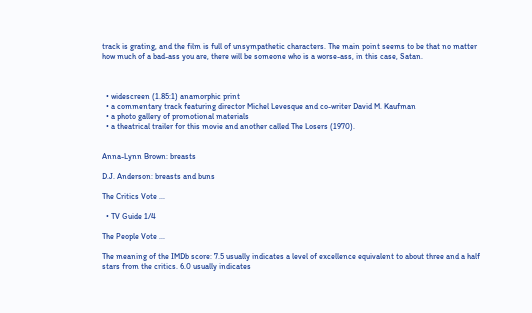track is grating, and the film is full of unsympathetic characters. The main point seems to be that no matter how much of a bad-ass you are, there will be someone who is a worse-ass, in this case, Satan.



  • widescreen (1.85:1) anamorphic print
  • a commentary track featuring director Michel Levesque and co-writer David M. Kaufman
  • a photo gallery of promotional materials
  • a theatrical trailer for this movie and another called The Losers (1970).


Anna-Lynn Brown: breasts

D.J. Anderson: breasts and buns

The Critics Vote ...

  • TV Guide 1/4

The People Vote ...

The meaning of the IMDb score: 7.5 usually indicates a level of excellence equivalent to about three and a half stars from the critics. 6.0 usually indicates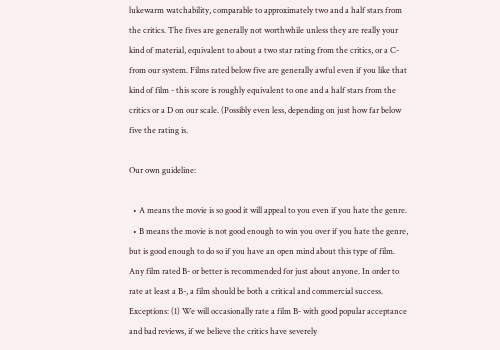lukewarm watchability, comparable to approximately two and a half stars from the critics. The fives are generally not worthwhile unless they are really your kind of material, equivalent to about a two star rating from the critics, or a C- from our system. Films rated below five are generally awful even if you like that kind of film - this score is roughly equivalent to one and a half stars from the critics or a D on our scale. (Possibly even less, depending on just how far below five the rating is.

Our own guideline:

  • A means the movie is so good it will appeal to you even if you hate the genre.
  • B means the movie is not good enough to win you over if you hate the genre, but is good enough to do so if you have an open mind about this type of film. Any film rated B- or better is recommended for just about anyone. In order to rate at least a B-, a film should be both a critical and commercial success. Exceptions: (1) We will occasionally rate a film B- with good popular acceptance and bad reviews, if we believe the critics have severely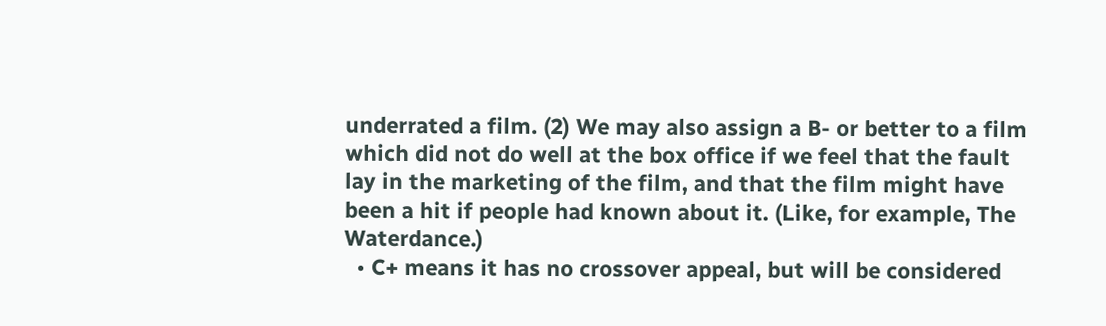underrated a film. (2) We may also assign a B- or better to a film which did not do well at the box office if we feel that the fault lay in the marketing of the film, and that the film might have been a hit if people had known about it. (Like, for example, The Waterdance.)
  • C+ means it has no crossover appeal, but will be considered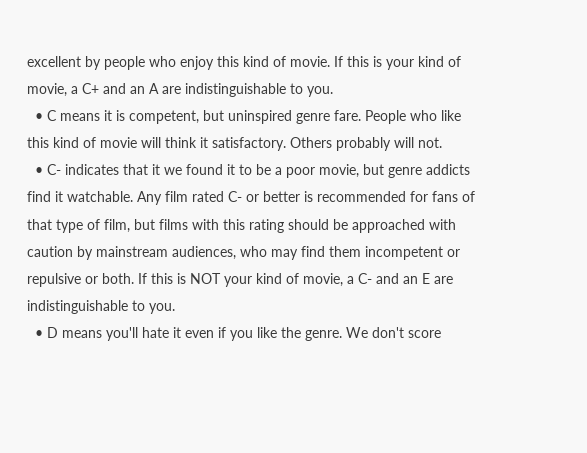excellent by people who enjoy this kind of movie. If this is your kind of movie, a C+ and an A are indistinguishable to you.
  • C means it is competent, but uninspired genre fare. People who like this kind of movie will think it satisfactory. Others probably will not.
  • C- indicates that it we found it to be a poor movie, but genre addicts find it watchable. Any film rated C- or better is recommended for fans of that type of film, but films with this rating should be approached with caution by mainstream audiences, who may find them incompetent or repulsive or both. If this is NOT your kind of movie, a C- and an E are indistinguishable to you.
  • D means you'll hate it even if you like the genre. We don't score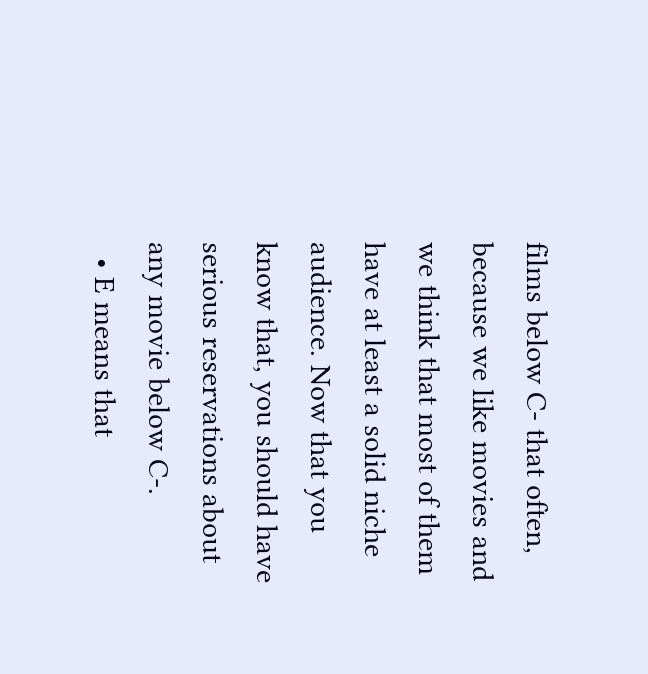films below C- that often, because we like movies and we think that most of them have at least a solid niche audience. Now that you know that, you should have serious reservations about any movie below C-.
  • E means that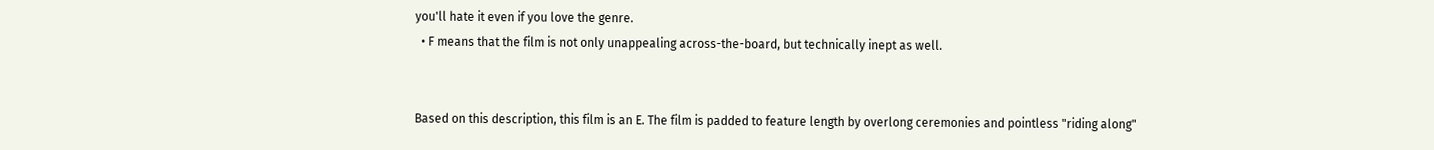you'll hate it even if you love the genre.
  • F means that the film is not only unappealing across-the-board, but technically inept as well.


Based on this description, this film is an E. The film is padded to feature length by overlong ceremonies and pointless "riding along"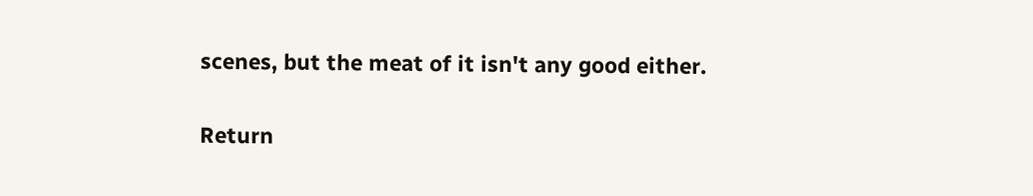scenes, but the meat of it isn't any good either.

Return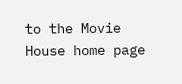to the Movie House home page